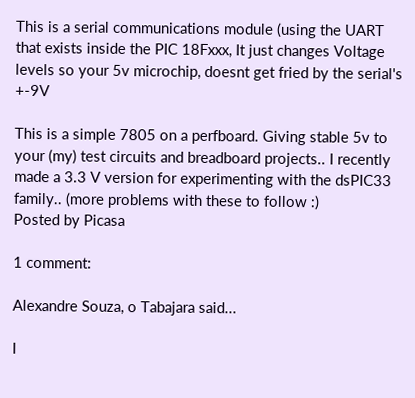This is a serial communications module (using the UART that exists inside the PIC 18Fxxx, It just changes Voltage levels so your 5v microchip, doesnt get fried by the serial's +-9V

This is a simple 7805 on a perfboard. Giving stable 5v to your (my) test circuits and breadboard projects.. I recently made a 3.3 V version for experimenting with the dsPIC33 family.. (more problems with these to follow :)
Posted by Picasa

1 comment:

Alexandre Souza, o Tabajara said...

I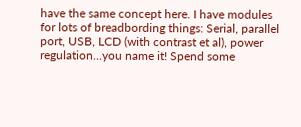have the same concept here. I have modules for lots of breadbording things: Serial, parallel port, USB, LCD (with contrast et al), power regulation...you name it! Spend some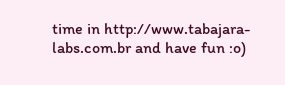time in http://www.tabajara-labs.com.br and have fun :o)